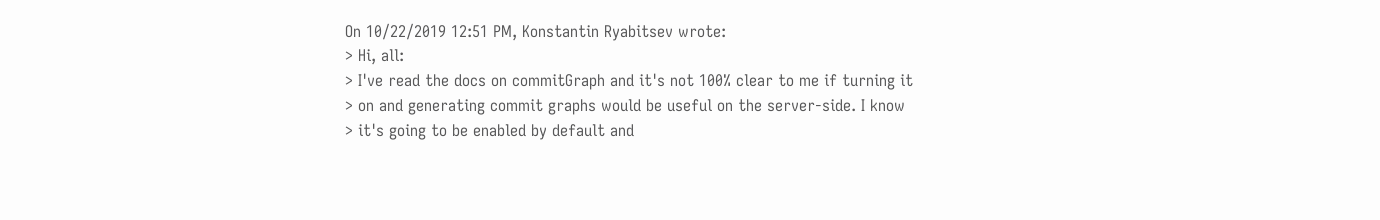On 10/22/2019 12:51 PM, Konstantin Ryabitsev wrote:
> Hi, all:
> I've read the docs on commitGraph and it's not 100% clear to me if turning it
> on and generating commit graphs would be useful on the server-side. I know
> it's going to be enabled by default and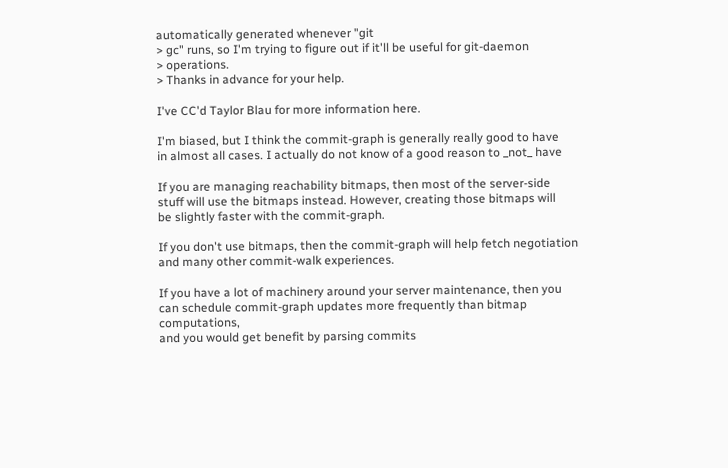automatically generated whenever "git
> gc" runs, so I'm trying to figure out if it'll be useful for git-daemon
> operations.
> Thanks in advance for your help.

I've CC'd Taylor Blau for more information here.

I'm biased, but I think the commit-graph is generally really good to have
in almost all cases. I actually do not know of a good reason to _not_ have

If you are managing reachability bitmaps, then most of the server-side
stuff will use the bitmaps instead. However, creating those bitmaps will
be slightly faster with the commit-graph.

If you don't use bitmaps, then the commit-graph will help fetch negotiation
and many other commit-walk experiences.

If you have a lot of machinery around your server maintenance, then you
can schedule commit-graph updates more frequently than bitmap computations,
and you would get benefit by parsing commits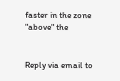faster in the zone "above" the


Reply via email to